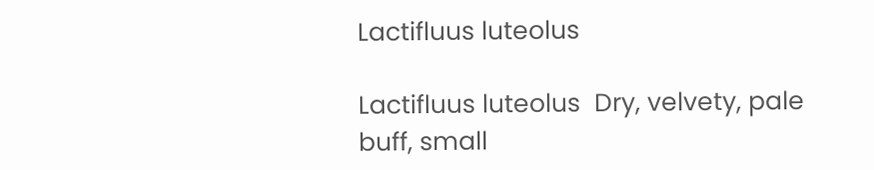Lactifluus luteolus

Lactifluus luteolus  Dry, velvety, pale buff, small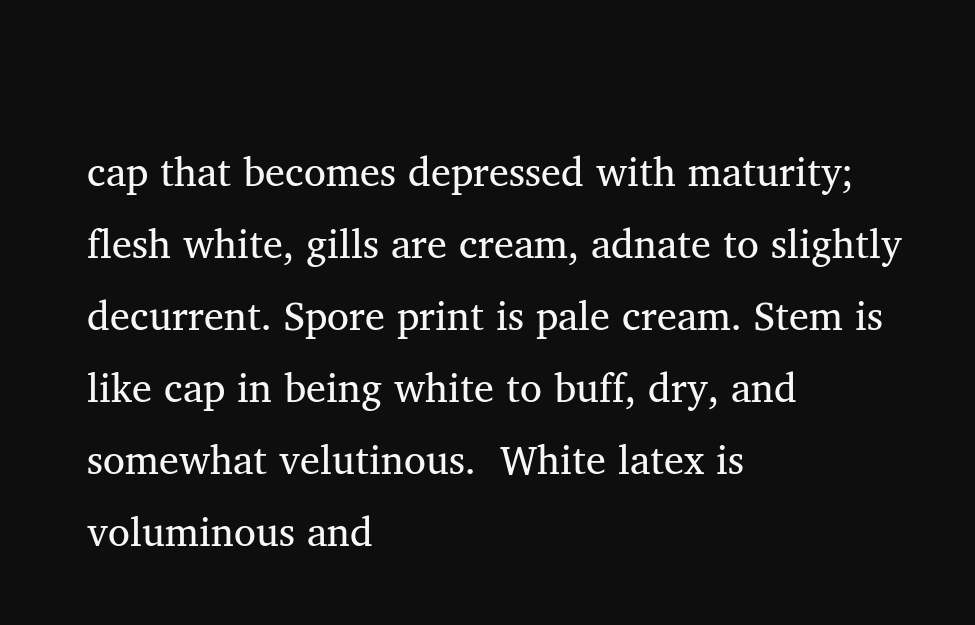cap that becomes depressed with maturity; flesh white, gills are cream, adnate to slightly decurrent. Spore print is pale cream. Stem is like cap in being white to buff, dry, and somewhat velutinous.  White latex is voluminous and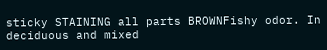sticky STAINING all parts BROWNFishy odor. In deciduous and mixed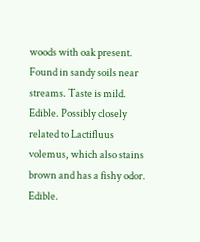woods with oak present. Found in sandy soils near streams. Taste is mild. Edible. Possibly closely related to Lactifluus volemus, which also stains brown and has a fishy odor. Edible.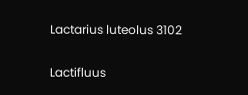Lactarius luteolus 3102

Lactifluus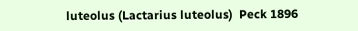luteolus (Lactarius luteolus)  Peck 1896